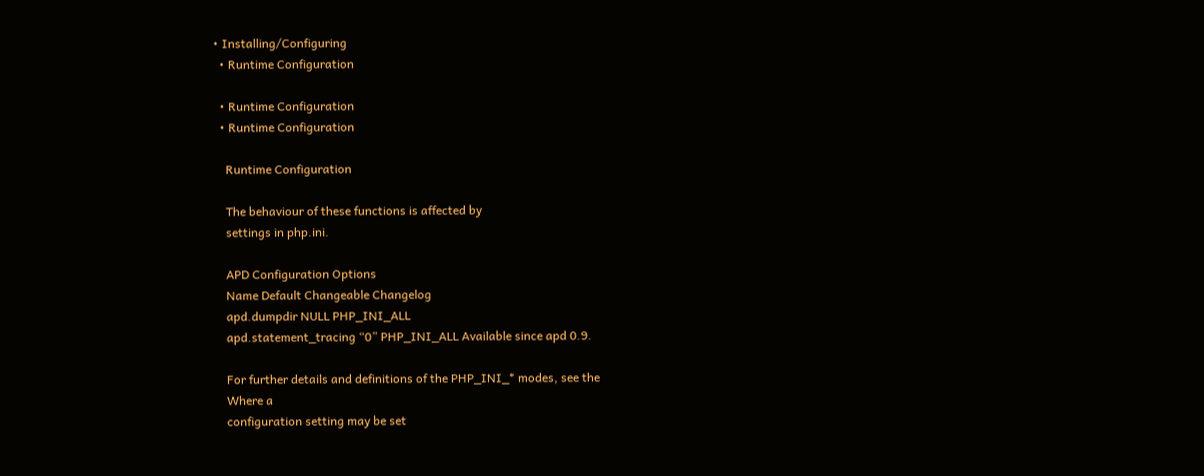• Installing/Configuring
  • Runtime Configuration

  • Runtime Configuration
  • Runtime Configuration

    Runtime Configuration

    The behaviour of these functions is affected by
    settings in php.ini.

    APD Configuration Options
    Name Default Changeable Changelog
    apd.dumpdir NULL PHP_INI_ALL
    apd.statement_tracing “0” PHP_INI_ALL Available since apd 0.9.

    For further details and definitions of the PHP_INI_* modes, see the
    Where a
    configuration setting may be set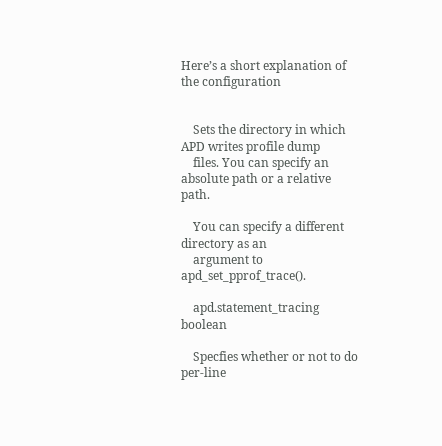Here’s a short explanation of the configuration


    Sets the directory in which APD writes profile dump
    files. You can specify an absolute path or a relative path.

    You can specify a different directory as an
    argument to apd_set_pprof_trace().

    apd.statement_tracing boolean

    Specfies whether or not to do per-line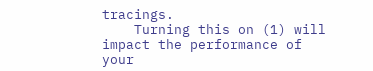tracings.
    Turning this on (1) will impact the performance of your